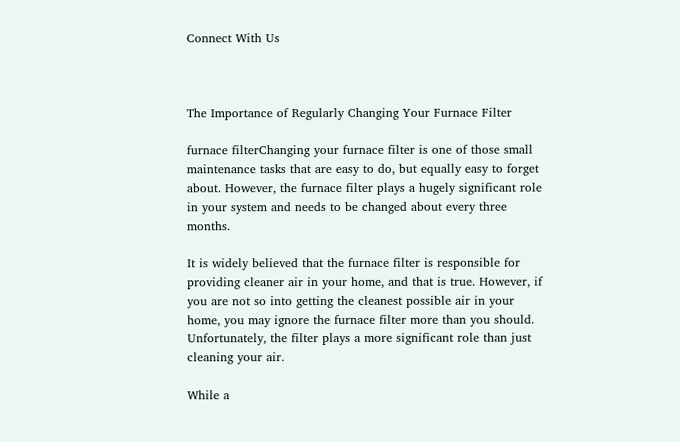Connect With Us



The Importance of Regularly Changing Your Furnace Filter

furnace filterChanging your furnace filter is one of those small maintenance tasks that are easy to do, but equally easy to forget about. However, the furnace filter plays a hugely significant role in your system and needs to be changed about every three months.

It is widely believed that the furnace filter is responsible for providing cleaner air in your home, and that is true. However, if you are not so into getting the cleanest possible air in your home, you may ignore the furnace filter more than you should. Unfortunately, the filter plays a more significant role than just cleaning your air.

While a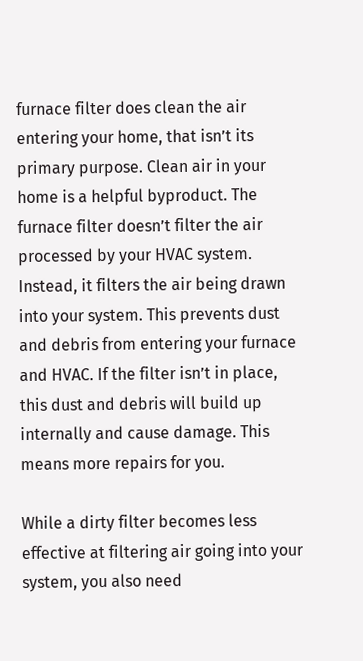furnace filter does clean the air entering your home, that isn’t its primary purpose. Clean air in your home is a helpful byproduct. The furnace filter doesn’t filter the air processed by your HVAC system. Instead, it filters the air being drawn into your system. This prevents dust and debris from entering your furnace and HVAC. If the filter isn’t in place, this dust and debris will build up internally and cause damage. This means more repairs for you.

While a dirty filter becomes less effective at filtering air going into your system, you also need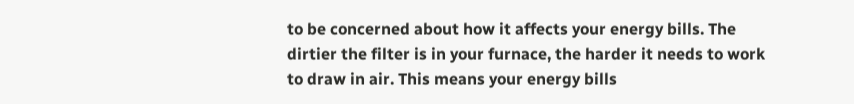to be concerned about how it affects your energy bills. The dirtier the filter is in your furnace, the harder it needs to work to draw in air. This means your energy bills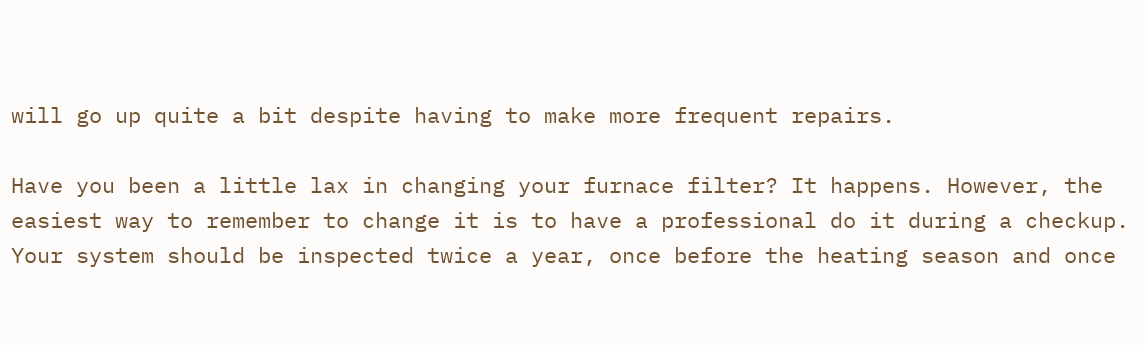will go up quite a bit despite having to make more frequent repairs.

Have you been a little lax in changing your furnace filter? It happens. However, the easiest way to remember to change it is to have a professional do it during a checkup. Your system should be inspected twice a year, once before the heating season and once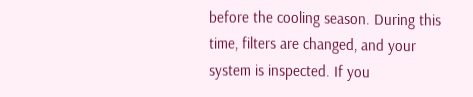before the cooling season. During this time, filters are changed, and your system is inspected. If you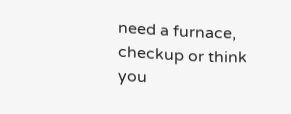need a furnace, checkup or think you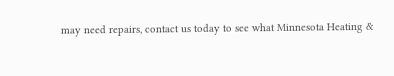may need repairs, contact us today to see what Minnesota Heating &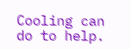Cooling can do to help.